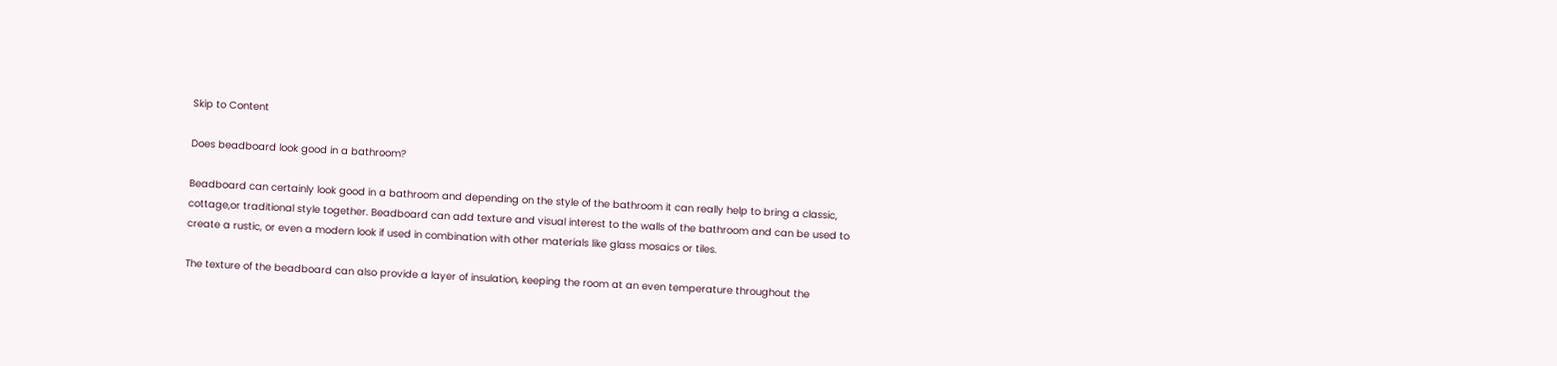Skip to Content

Does beadboard look good in a bathroom?

Beadboard can certainly look good in a bathroom and depending on the style of the bathroom it can really help to bring a classic, cottage,or traditional style together. Beadboard can add texture and visual interest to the walls of the bathroom and can be used to create a rustic, or even a modern look if used in combination with other materials like glass mosaics or tiles.

The texture of the beadboard can also provide a layer of insulation, keeping the room at an even temperature throughout the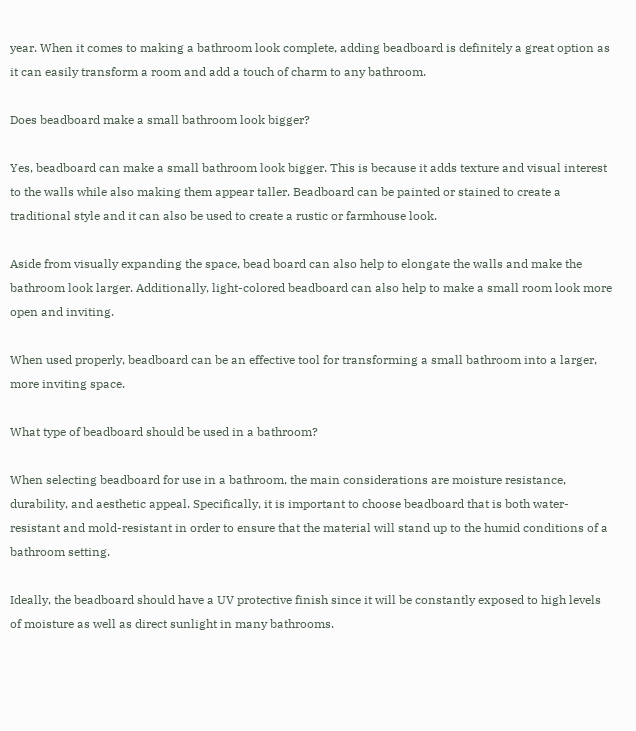year. When it comes to making a bathroom look complete, adding beadboard is definitely a great option as it can easily transform a room and add a touch of charm to any bathroom.

Does beadboard make a small bathroom look bigger?

Yes, beadboard can make a small bathroom look bigger. This is because it adds texture and visual interest to the walls while also making them appear taller. Beadboard can be painted or stained to create a traditional style and it can also be used to create a rustic or farmhouse look.

Aside from visually expanding the space, bead board can also help to elongate the walls and make the bathroom look larger. Additionally, light-colored beadboard can also help to make a small room look more open and inviting.

When used properly, beadboard can be an effective tool for transforming a small bathroom into a larger, more inviting space.

What type of beadboard should be used in a bathroom?

When selecting beadboard for use in a bathroom, the main considerations are moisture resistance, durability, and aesthetic appeal. Specifically, it is important to choose beadboard that is both water-resistant and mold-resistant in order to ensure that the material will stand up to the humid conditions of a bathroom setting.

Ideally, the beadboard should have a UV protective finish since it will be constantly exposed to high levels of moisture as well as direct sunlight in many bathrooms.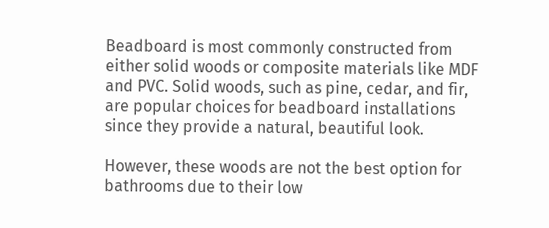Beadboard is most commonly constructed from either solid woods or composite materials like MDF and PVC. Solid woods, such as pine, cedar, and fir, are popular choices for beadboard installations since they provide a natural, beautiful look.

However, these woods are not the best option for bathrooms due to their low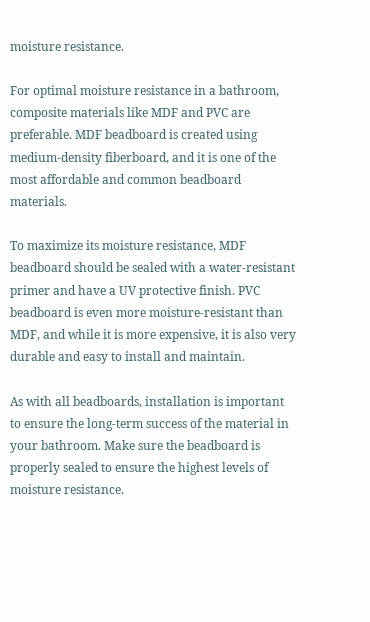moisture resistance.

For optimal moisture resistance in a bathroom, composite materials like MDF and PVC are preferable. MDF beadboard is created using medium-density fiberboard, and it is one of the most affordable and common beadboard materials.

To maximize its moisture resistance, MDF beadboard should be sealed with a water-resistant primer and have a UV protective finish. PVC beadboard is even more moisture-resistant than MDF, and while it is more expensive, it is also very durable and easy to install and maintain.

As with all beadboards, installation is important to ensure the long-term success of the material in your bathroom. Make sure the beadboard is properly sealed to ensure the highest levels of moisture resistance.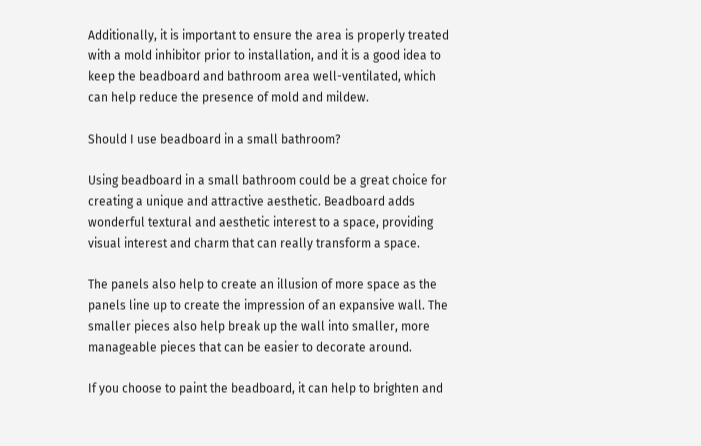Additionally, it is important to ensure the area is properly treated with a mold inhibitor prior to installation, and it is a good idea to keep the beadboard and bathroom area well-ventilated, which can help reduce the presence of mold and mildew.

Should I use beadboard in a small bathroom?

Using beadboard in a small bathroom could be a great choice for creating a unique and attractive aesthetic. Beadboard adds wonderful textural and aesthetic interest to a space, providing visual interest and charm that can really transform a space.

The panels also help to create an illusion of more space as the panels line up to create the impression of an expansive wall. The smaller pieces also help break up the wall into smaller, more manageable pieces that can be easier to decorate around.

If you choose to paint the beadboard, it can help to brighten and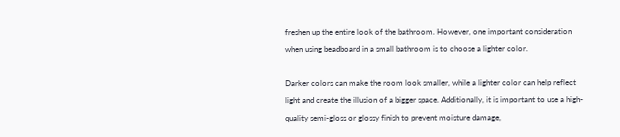freshen up the entire look of the bathroom. However, one important consideration when using beadboard in a small bathroom is to choose a lighter color.

Darker colors can make the room look smaller, while a lighter color can help reflect light and create the illusion of a bigger space. Additionally, it is important to use a high-quality semi-gloss or glossy finish to prevent moisture damage,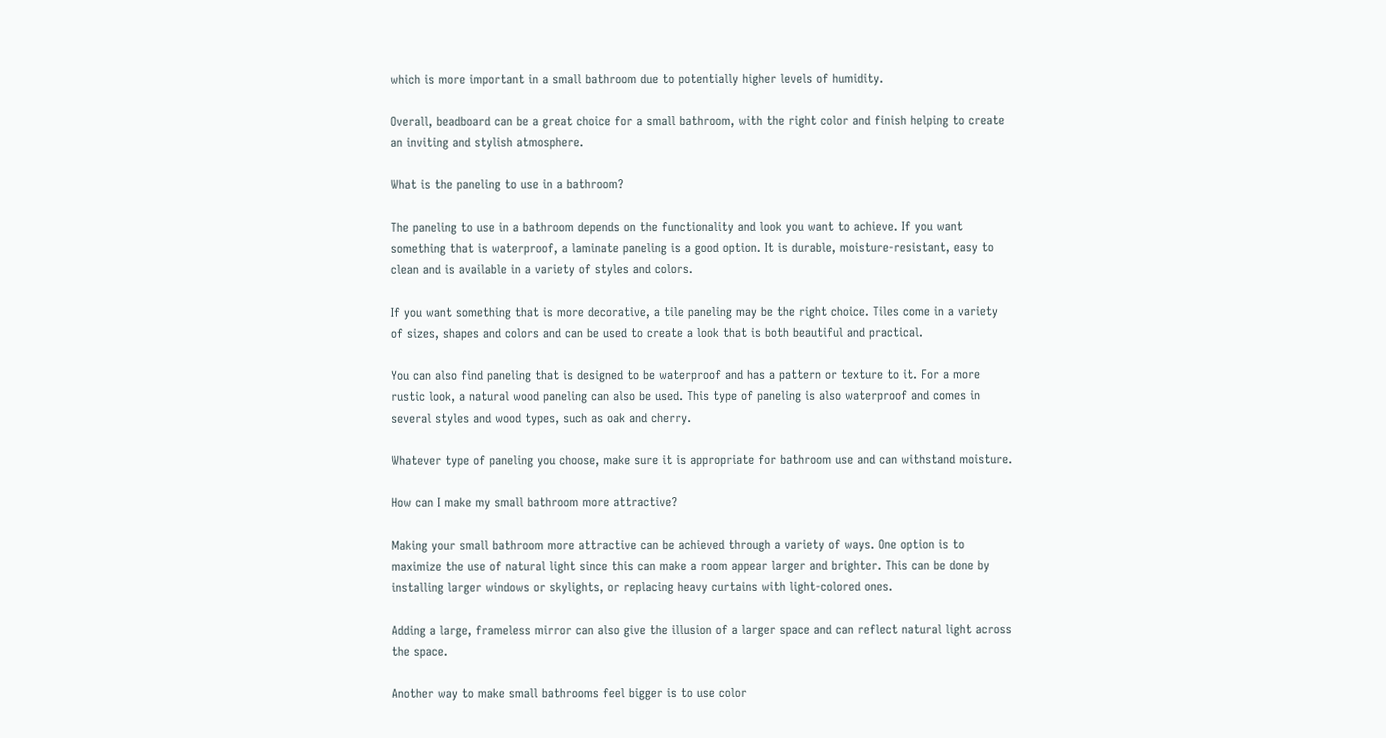which is more important in a small bathroom due to potentially higher levels of humidity.

Overall, beadboard can be a great choice for a small bathroom, with the right color and finish helping to create an inviting and stylish atmosphere.

What is the paneling to use in a bathroom?

The paneling to use in a bathroom depends on the functionality and look you want to achieve. If you want something that is waterproof, a laminate paneling is a good option. It is durable, moisture-resistant, easy to clean and is available in a variety of styles and colors.

If you want something that is more decorative, a tile paneling may be the right choice. Tiles come in a variety of sizes, shapes and colors and can be used to create a look that is both beautiful and practical.

You can also find paneling that is designed to be waterproof and has a pattern or texture to it. For a more rustic look, a natural wood paneling can also be used. This type of paneling is also waterproof and comes in several styles and wood types, such as oak and cherry.

Whatever type of paneling you choose, make sure it is appropriate for bathroom use and can withstand moisture.

How can I make my small bathroom more attractive?

Making your small bathroom more attractive can be achieved through a variety of ways. One option is to maximize the use of natural light since this can make a room appear larger and brighter. This can be done by installing larger windows or skylights, or replacing heavy curtains with light-colored ones.

Adding a large, frameless mirror can also give the illusion of a larger space and can reflect natural light across the space.

Another way to make small bathrooms feel bigger is to use color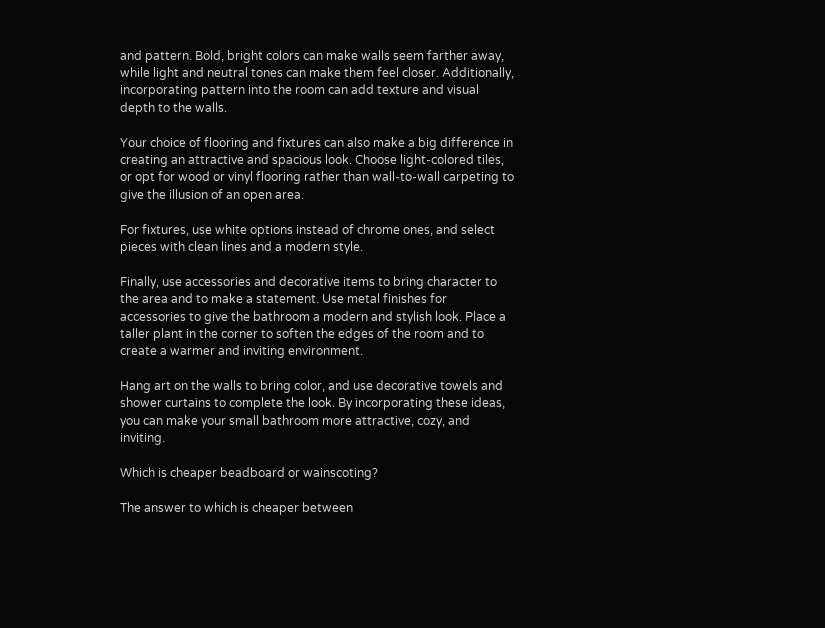and pattern. Bold, bright colors can make walls seem farther away, while light and neutral tones can make them feel closer. Additionally, incorporating pattern into the room can add texture and visual depth to the walls.

Your choice of flooring and fixtures can also make a big difference in creating an attractive and spacious look. Choose light-colored tiles, or opt for wood or vinyl flooring rather than wall-to-wall carpeting to give the illusion of an open area.

For fixtures, use white options instead of chrome ones, and select pieces with clean lines and a modern style.

Finally, use accessories and decorative items to bring character to the area and to make a statement. Use metal finishes for accessories to give the bathroom a modern and stylish look. Place a taller plant in the corner to soften the edges of the room and to create a warmer and inviting environment.

Hang art on the walls to bring color, and use decorative towels and shower curtains to complete the look. By incorporating these ideas, you can make your small bathroom more attractive, cozy, and inviting.

Which is cheaper beadboard or wainscoting?

The answer to which is cheaper between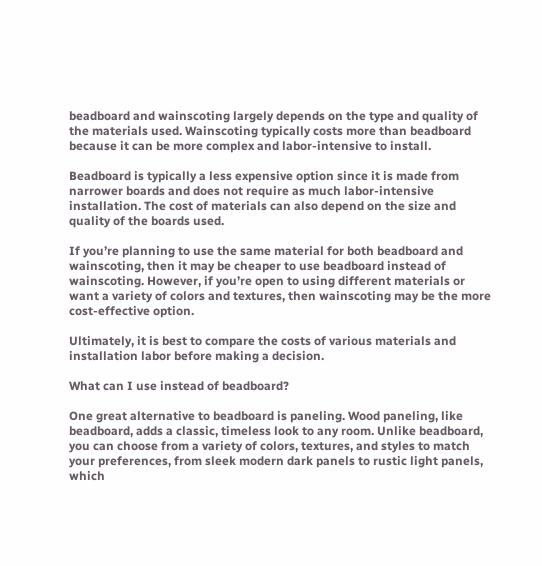beadboard and wainscoting largely depends on the type and quality of the materials used. Wainscoting typically costs more than beadboard because it can be more complex and labor-intensive to install.

Beadboard is typically a less expensive option since it is made from narrower boards and does not require as much labor-intensive installation. The cost of materials can also depend on the size and quality of the boards used.

If you’re planning to use the same material for both beadboard and wainscoting, then it may be cheaper to use beadboard instead of wainscoting. However, if you’re open to using different materials or want a variety of colors and textures, then wainscoting may be the more cost-effective option.

Ultimately, it is best to compare the costs of various materials and installation labor before making a decision.

What can I use instead of beadboard?

One great alternative to beadboard is paneling. Wood paneling, like beadboard, adds a classic, timeless look to any room. Unlike beadboard, you can choose from a variety of colors, textures, and styles to match your preferences, from sleek modern dark panels to rustic light panels, which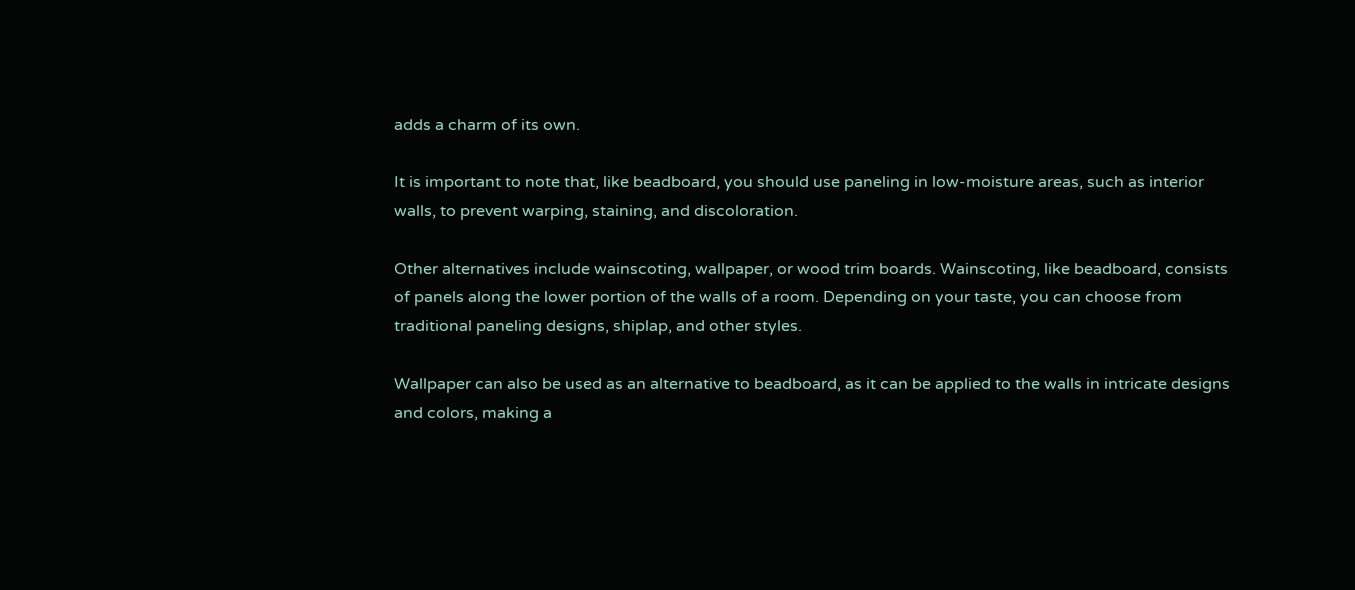adds a charm of its own.

It is important to note that, like beadboard, you should use paneling in low-moisture areas, such as interior walls, to prevent warping, staining, and discoloration.

Other alternatives include wainscoting, wallpaper, or wood trim boards. Wainscoting, like beadboard, consists of panels along the lower portion of the walls of a room. Depending on your taste, you can choose from traditional paneling designs, shiplap, and other styles.

Wallpaper can also be used as an alternative to beadboard, as it can be applied to the walls in intricate designs and colors, making a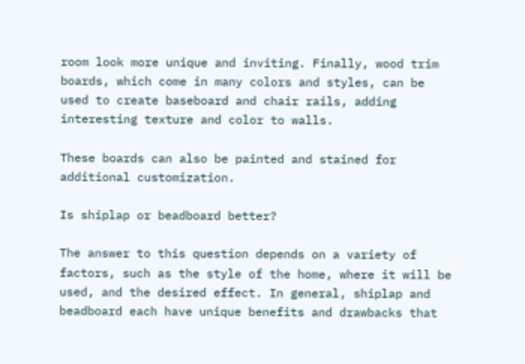room look more unique and inviting. Finally, wood trim boards, which come in many colors and styles, can be used to create baseboard and chair rails, adding interesting texture and color to walls.

These boards can also be painted and stained for additional customization.

Is shiplap or beadboard better?

The answer to this question depends on a variety of factors, such as the style of the home, where it will be used, and the desired effect. In general, shiplap and beadboard each have unique benefits and drawbacks that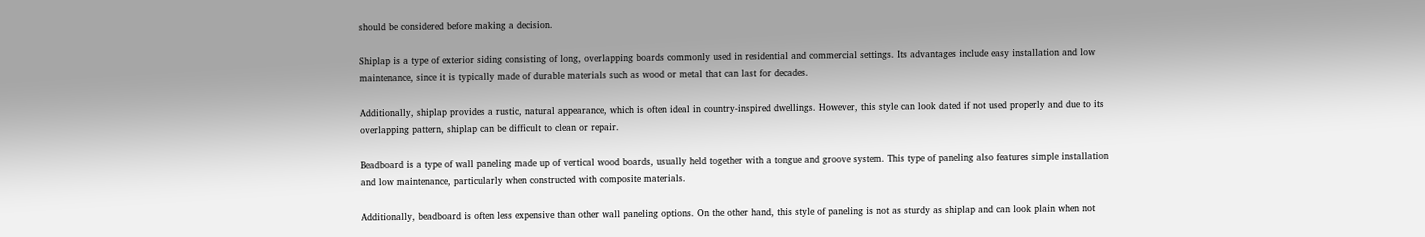should be considered before making a decision.

Shiplap is a type of exterior siding consisting of long, overlapping boards commonly used in residential and commercial settings. Its advantages include easy installation and low maintenance, since it is typically made of durable materials such as wood or metal that can last for decades.

Additionally, shiplap provides a rustic, natural appearance, which is often ideal in country-inspired dwellings. However, this style can look dated if not used properly and due to its overlapping pattern, shiplap can be difficult to clean or repair.

Beadboard is a type of wall paneling made up of vertical wood boards, usually held together with a tongue and groove system. This type of paneling also features simple installation and low maintenance, particularly when constructed with composite materials.

Additionally, beadboard is often less expensive than other wall paneling options. On the other hand, this style of paneling is not as sturdy as shiplap and can look plain when not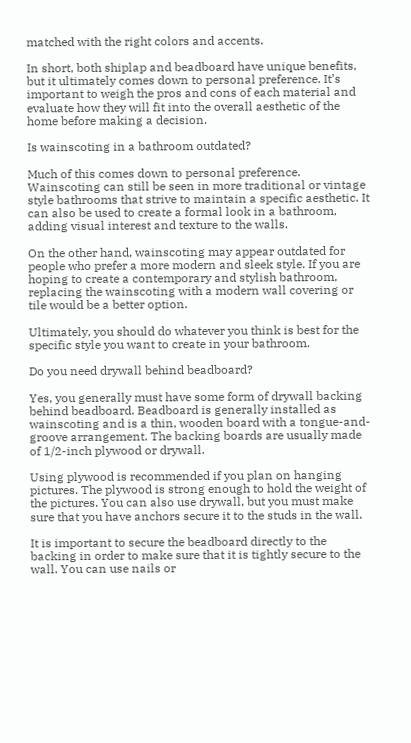matched with the right colors and accents.

In short, both shiplap and beadboard have unique benefits, but it ultimately comes down to personal preference. It’s important to weigh the pros and cons of each material and evaluate how they will fit into the overall aesthetic of the home before making a decision.

Is wainscoting in a bathroom outdated?

Much of this comes down to personal preference. Wainscoting can still be seen in more traditional or vintage style bathrooms that strive to maintain a specific aesthetic. It can also be used to create a formal look in a bathroom, adding visual interest and texture to the walls.

On the other hand, wainscoting may appear outdated for people who prefer a more modern and sleek style. If you are hoping to create a contemporary and stylish bathroom, replacing the wainscoting with a modern wall covering or tile would be a better option.

Ultimately, you should do whatever you think is best for the specific style you want to create in your bathroom.

Do you need drywall behind beadboard?

Yes, you generally must have some form of drywall backing behind beadboard. Beadboard is generally installed as wainscoting and is a thin, wooden board with a tongue-and-groove arrangement. The backing boards are usually made of 1/2-inch plywood or drywall.

Using plywood is recommended if you plan on hanging pictures. The plywood is strong enough to hold the weight of the pictures. You can also use drywall, but you must make sure that you have anchors secure it to the studs in the wall.

It is important to secure the beadboard directly to the backing in order to make sure that it is tightly secure to the wall. You can use nails or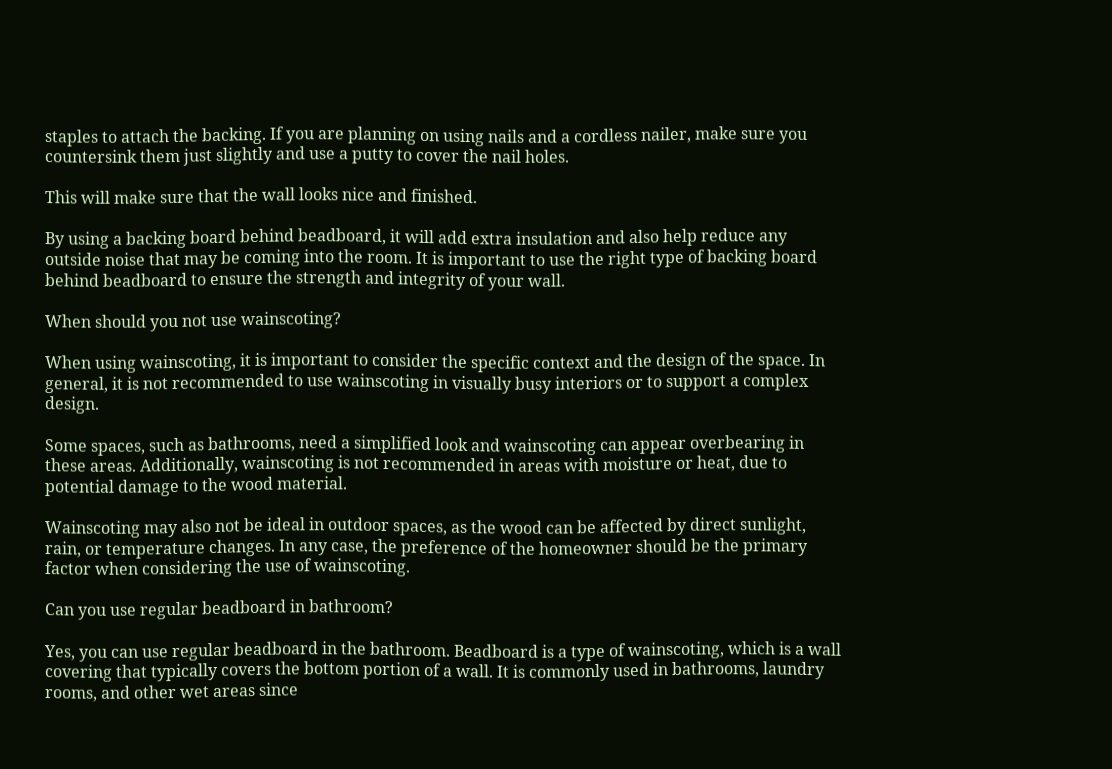staples to attach the backing. If you are planning on using nails and a cordless nailer, make sure you countersink them just slightly and use a putty to cover the nail holes.

This will make sure that the wall looks nice and finished.

By using a backing board behind beadboard, it will add extra insulation and also help reduce any outside noise that may be coming into the room. It is important to use the right type of backing board behind beadboard to ensure the strength and integrity of your wall.

When should you not use wainscoting?

When using wainscoting, it is important to consider the specific context and the design of the space. In general, it is not recommended to use wainscoting in visually busy interiors or to support a complex design.

Some spaces, such as bathrooms, need a simplified look and wainscoting can appear overbearing in these areas. Additionally, wainscoting is not recommended in areas with moisture or heat, due to potential damage to the wood material.

Wainscoting may also not be ideal in outdoor spaces, as the wood can be affected by direct sunlight, rain, or temperature changes. In any case, the preference of the homeowner should be the primary factor when considering the use of wainscoting.

Can you use regular beadboard in bathroom?

Yes, you can use regular beadboard in the bathroom. Beadboard is a type of wainscoting, which is a wall covering that typically covers the bottom portion of a wall. It is commonly used in bathrooms, laundry rooms, and other wet areas since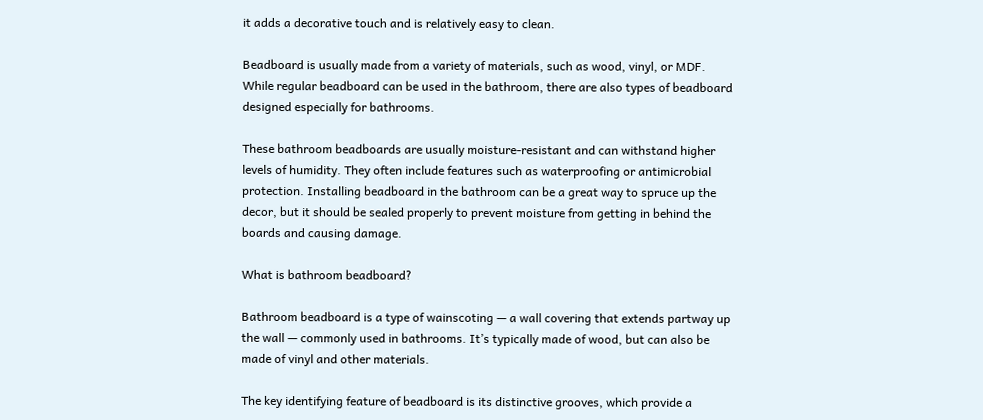it adds a decorative touch and is relatively easy to clean.

Beadboard is usually made from a variety of materials, such as wood, vinyl, or MDF. While regular beadboard can be used in the bathroom, there are also types of beadboard designed especially for bathrooms.

These bathroom beadboards are usually moisture-resistant and can withstand higher levels of humidity. They often include features such as waterproofing or antimicrobial protection. Installing beadboard in the bathroom can be a great way to spruce up the decor, but it should be sealed properly to prevent moisture from getting in behind the boards and causing damage.

What is bathroom beadboard?

Bathroom beadboard is a type of wainscoting — a wall covering that extends partway up the wall — commonly used in bathrooms. It’s typically made of wood, but can also be made of vinyl and other materials.

The key identifying feature of beadboard is its distinctive grooves, which provide a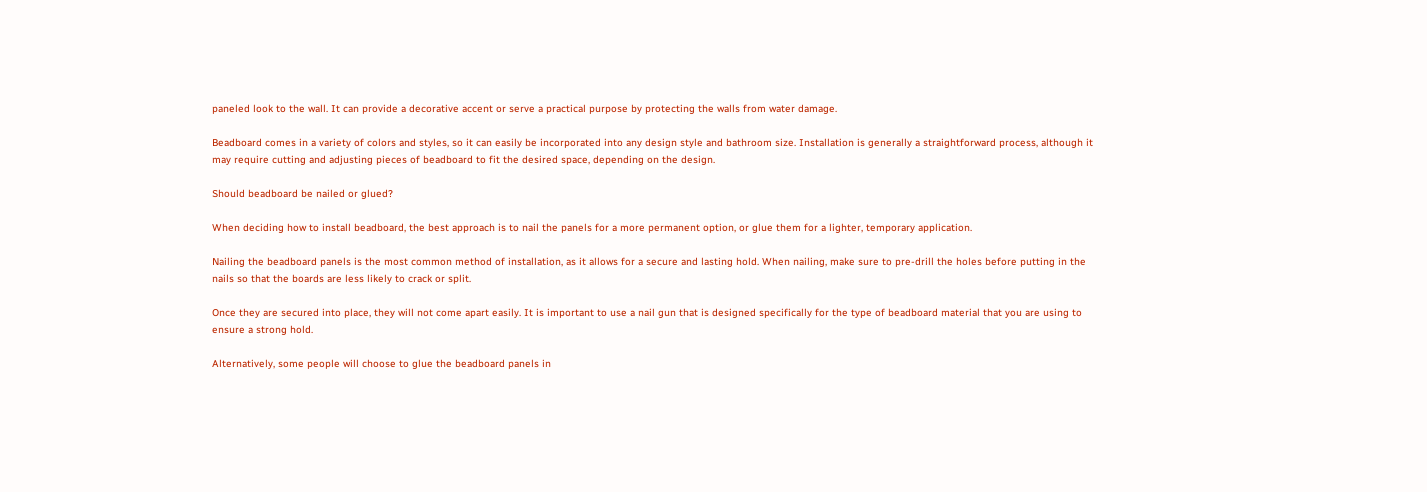paneled look to the wall. It can provide a decorative accent or serve a practical purpose by protecting the walls from water damage.

Beadboard comes in a variety of colors and styles, so it can easily be incorporated into any design style and bathroom size. Installation is generally a straightforward process, although it may require cutting and adjusting pieces of beadboard to fit the desired space, depending on the design.

Should beadboard be nailed or glued?

When deciding how to install beadboard, the best approach is to nail the panels for a more permanent option, or glue them for a lighter, temporary application.

Nailing the beadboard panels is the most common method of installation, as it allows for a secure and lasting hold. When nailing, make sure to pre-drill the holes before putting in the nails so that the boards are less likely to crack or split.

Once they are secured into place, they will not come apart easily. It is important to use a nail gun that is designed specifically for the type of beadboard material that you are using to ensure a strong hold.

Alternatively, some people will choose to glue the beadboard panels in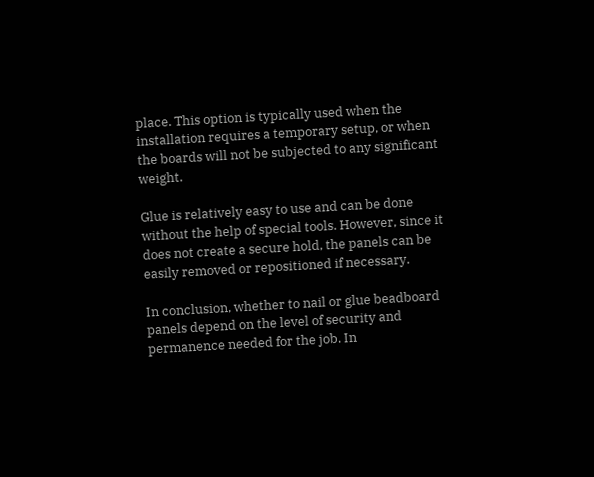place. This option is typically used when the installation requires a temporary setup, or when the boards will not be subjected to any significant weight.

Glue is relatively easy to use and can be done without the help of special tools. However, since it does not create a secure hold, the panels can be easily removed or repositioned if necessary.

In conclusion, whether to nail or glue beadboard panels depend on the level of security and permanence needed for the job. In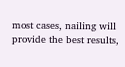most cases, nailing will provide the best results,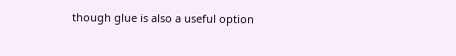though glue is also a useful option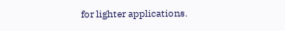for lighter applications.